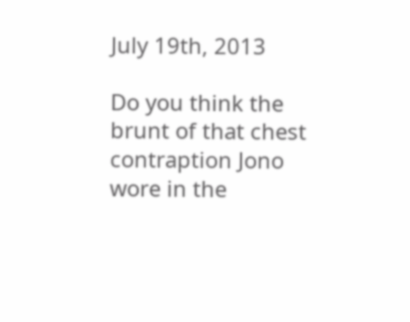July 19th, 2013

Do you think the brunt of that chest contraption Jono wore in the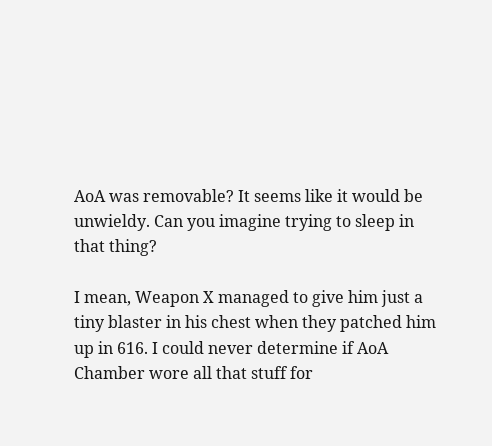AoA was removable? It seems like it would be unwieldy. Can you imagine trying to sleep in that thing?

I mean, Weapon X managed to give him just a tiny blaster in his chest when they patched him up in 616. I could never determine if AoA Chamber wore all that stuff for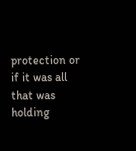protection or if it was all that was holding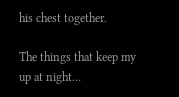his chest together.

The things that keep my up at night…